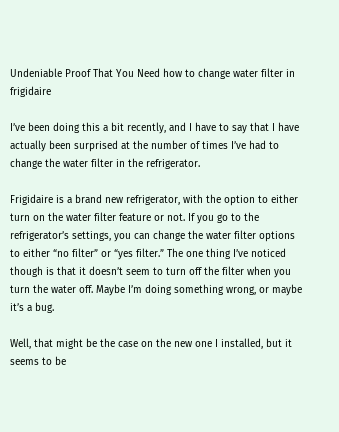Undeniable Proof That You Need how to change water filter in frigidaire

I’ve been doing this a bit recently, and I have to say that I have actually been surprised at the number of times I’ve had to change the water filter in the refrigerator.

Frigidaire is a brand new refrigerator, with the option to either turn on the water filter feature or not. If you go to the refrigerator’s settings, you can change the water filter options to either “no filter” or “yes filter.” The one thing I’ve noticed though is that it doesn’t seem to turn off the filter when you turn the water off. Maybe I’m doing something wrong, or maybe it’s a bug.

Well, that might be the case on the new one I installed, but it seems to be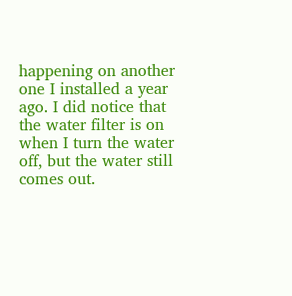happening on another one I installed a year ago. I did notice that the water filter is on when I turn the water off, but the water still comes out.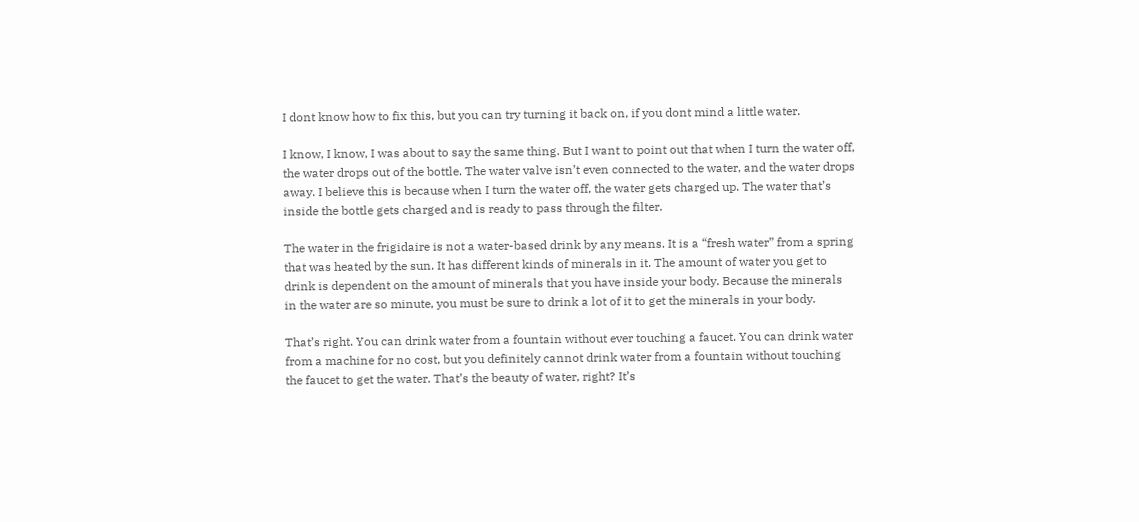I dont know how to fix this, but you can try turning it back on, if you dont mind a little water.

I know, I know, I was about to say the same thing. But I want to point out that when I turn the water off, the water drops out of the bottle. The water valve isn’t even connected to the water, and the water drops away. I believe this is because when I turn the water off, the water gets charged up. The water that’s inside the bottle gets charged and is ready to pass through the filter.

The water in the frigidaire is not a water-based drink by any means. It is a “fresh water” from a spring that was heated by the sun. It has different kinds of minerals in it. The amount of water you get to drink is dependent on the amount of minerals that you have inside your body. Because the minerals in the water are so minute, you must be sure to drink a lot of it to get the minerals in your body.

That’s right. You can drink water from a fountain without ever touching a faucet. You can drink water from a machine for no cost, but you definitely cannot drink water from a fountain without touching the faucet to get the water. That’s the beauty of water, right? It’s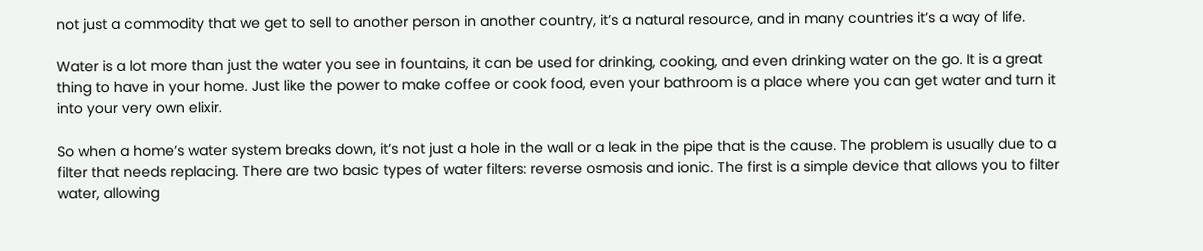not just a commodity that we get to sell to another person in another country, it’s a natural resource, and in many countries it’s a way of life.

Water is a lot more than just the water you see in fountains, it can be used for drinking, cooking, and even drinking water on the go. It is a great thing to have in your home. Just like the power to make coffee or cook food, even your bathroom is a place where you can get water and turn it into your very own elixir.

So when a home’s water system breaks down, it’s not just a hole in the wall or a leak in the pipe that is the cause. The problem is usually due to a filter that needs replacing. There are two basic types of water filters: reverse osmosis and ionic. The first is a simple device that allows you to filter water, allowing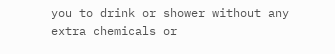you to drink or shower without any extra chemicals or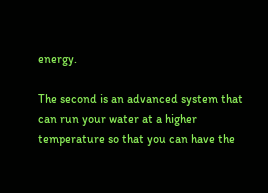energy.

The second is an advanced system that can run your water at a higher temperature so that you can have the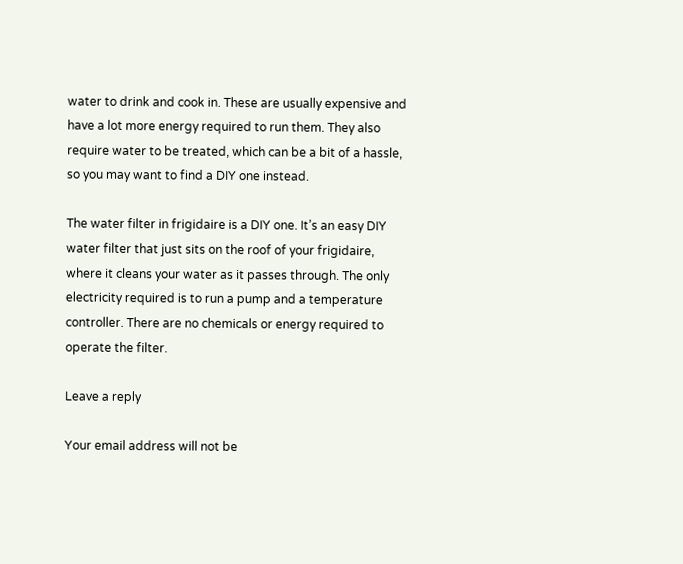water to drink and cook in. These are usually expensive and have a lot more energy required to run them. They also require water to be treated, which can be a bit of a hassle, so you may want to find a DIY one instead.

The water filter in frigidaire is a DIY one. It’s an easy DIY water filter that just sits on the roof of your frigidaire, where it cleans your water as it passes through. The only electricity required is to run a pump and a temperature controller. There are no chemicals or energy required to operate the filter.

Leave a reply

Your email address will not be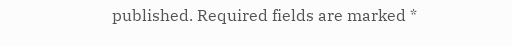published. Required fields are marked *